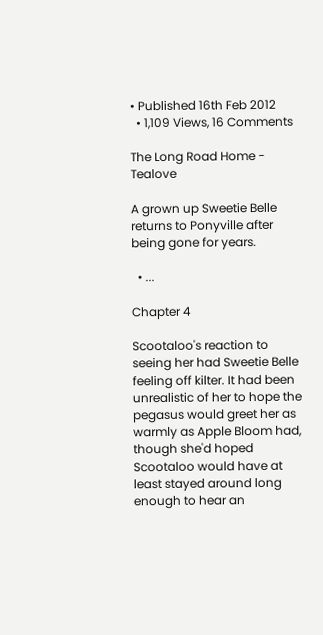• Published 16th Feb 2012
  • 1,109 Views, 16 Comments

The Long Road Home - Tealove

A grown up Sweetie Belle returns to Ponyville after being gone for years.

  • ...

Chapter 4

Scootaloo's reaction to seeing her had Sweetie Belle feeling off kilter. It had been unrealistic of her to hope the pegasus would greet her as warmly as Apple Bloom had, though she'd hoped Scootaloo would have at least stayed around long enough to hear an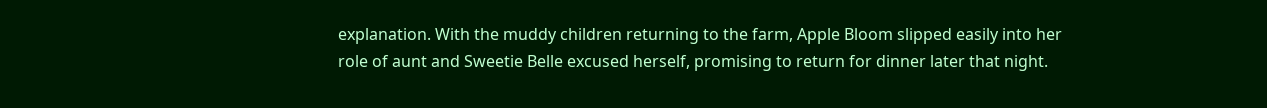explanation. With the muddy children returning to the farm, Apple Bloom slipped easily into her role of aunt and Sweetie Belle excused herself, promising to return for dinner later that night.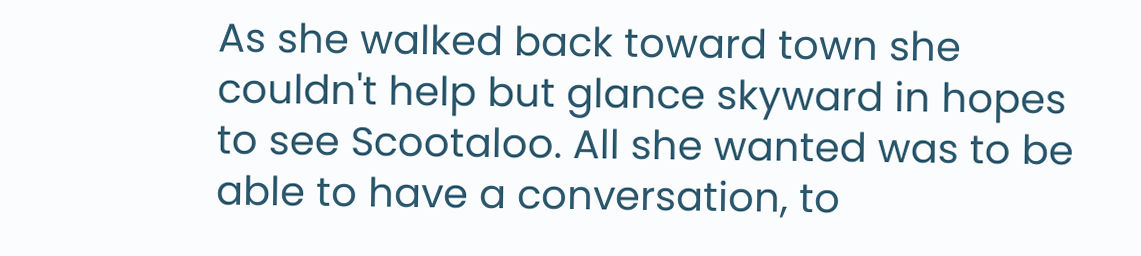As she walked back toward town she couldn't help but glance skyward in hopes to see Scootaloo. All she wanted was to be able to have a conversation, to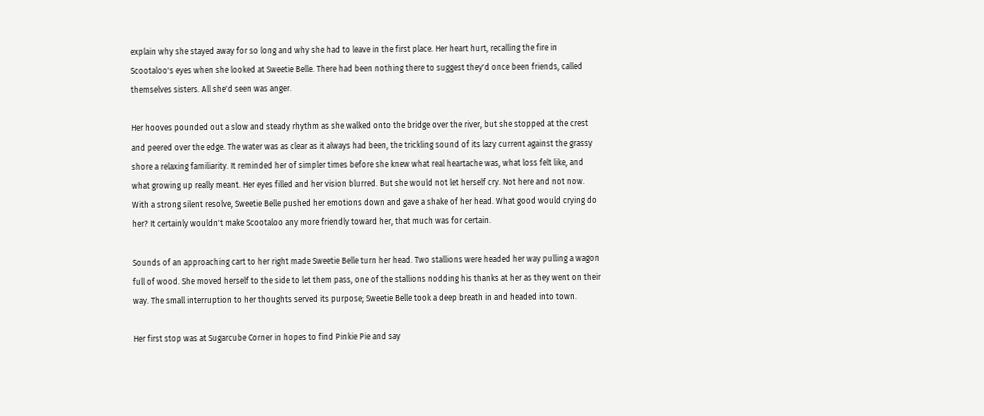explain why she stayed away for so long and why she had to leave in the first place. Her heart hurt, recalling the fire in Scootaloo's eyes when she looked at Sweetie Belle. There had been nothing there to suggest they'd once been friends, called themselves sisters. All she'd seen was anger.

Her hooves pounded out a slow and steady rhythm as she walked onto the bridge over the river, but she stopped at the crest and peered over the edge. The water was as clear as it always had been, the trickling sound of its lazy current against the grassy shore a relaxing familiarity. It reminded her of simpler times before she knew what real heartache was, what loss felt like, and what growing up really meant. Her eyes filled and her vision blurred. But she would not let herself cry. Not here and not now. With a strong silent resolve, Sweetie Belle pushed her emotions down and gave a shake of her head. What good would crying do her? It certainly wouldn't make Scootaloo any more friendly toward her, that much was for certain.

Sounds of an approaching cart to her right made Sweetie Belle turn her head. Two stallions were headed her way pulling a wagon full of wood. She moved herself to the side to let them pass, one of the stallions nodding his thanks at her as they went on their way. The small interruption to her thoughts served its purpose; Sweetie Belle took a deep breath in and headed into town.

Her first stop was at Sugarcube Corner in hopes to find Pinkie Pie and say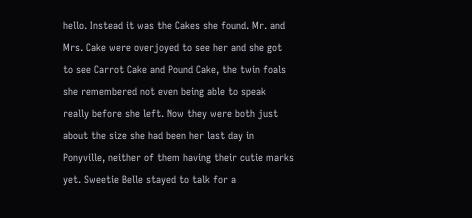hello. Instead it was the Cakes she found. Mr. and Mrs. Cake were overjoyed to see her and she got to see Carrot Cake and Pound Cake, the twin foals she remembered not even being able to speak really before she left. Now they were both just about the size she had been her last day in Ponyville, neither of them having their cutie marks yet. Sweetie Belle stayed to talk for a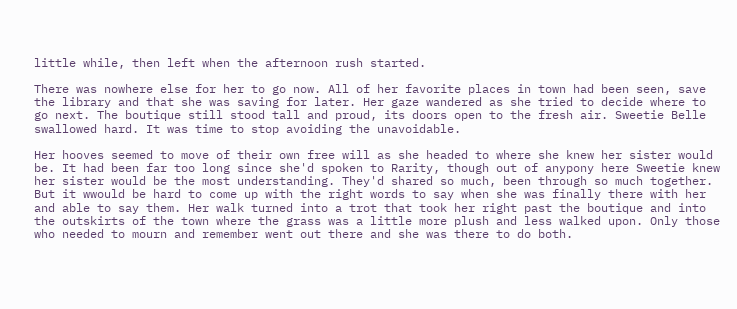little while, then left when the afternoon rush started.

There was nowhere else for her to go now. All of her favorite places in town had been seen, save the library and that she was saving for later. Her gaze wandered as she tried to decide where to go next. The boutique still stood tall and proud, its doors open to the fresh air. Sweetie Belle swallowed hard. It was time to stop avoiding the unavoidable.

Her hooves seemed to move of their own free will as she headed to where she knew her sister would be. It had been far too long since she'd spoken to Rarity, though out of anypony here Sweetie knew her sister would be the most understanding. They'd shared so much, been through so much together. But it wwould be hard to come up with the right words to say when she was finally there with her and able to say them. Her walk turned into a trot that took her right past the boutique and into the outskirts of the town where the grass was a little more plush and less walked upon. Only those who needed to mourn and remember went out there and she was there to do both.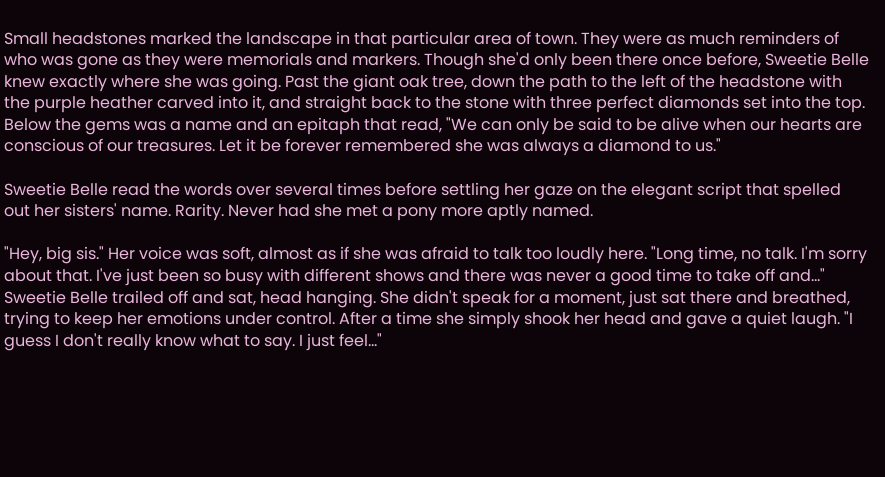Small headstones marked the landscape in that particular area of town. They were as much reminders of who was gone as they were memorials and markers. Though she'd only been there once before, Sweetie Belle knew exactly where she was going. Past the giant oak tree, down the path to the left of the headstone with the purple heather carved into it, and straight back to the stone with three perfect diamonds set into the top. Below the gems was a name and an epitaph that read, "We can only be said to be alive when our hearts are conscious of our treasures. Let it be forever remembered she was always a diamond to us."

Sweetie Belle read the words over several times before settling her gaze on the elegant script that spelled out her sisters' name. Rarity. Never had she met a pony more aptly named.

"Hey, big sis." Her voice was soft, almost as if she was afraid to talk too loudly here. "Long time, no talk. I'm sorry about that. I've just been so busy with different shows and there was never a good time to take off and..." Sweetie Belle trailed off and sat, head hanging. She didn't speak for a moment, just sat there and breathed, trying to keep her emotions under control. After a time she simply shook her head and gave a quiet laugh. "I guess I don't really know what to say. I just feel..."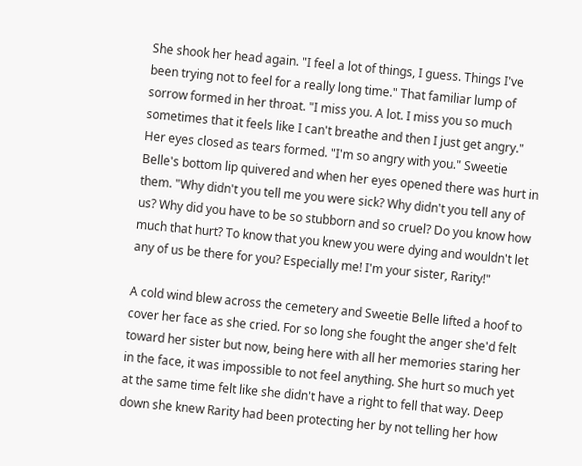She shook her head again. "I feel a lot of things, I guess. Things I've been trying not to feel for a really long time." That familiar lump of sorrow formed in her throat. "I miss you. A lot. I miss you so much sometimes that it feels like I can't breathe and then I just get angry." Her eyes closed as tears formed. "I'm so angry with you." Sweetie Belle's bottom lip quivered and when her eyes opened there was hurt in them. "Why didn't you tell me you were sick? Why didn't you tell any of us? Why did you have to be so stubborn and so cruel? Do you know how much that hurt? To know that you knew you were dying and wouldn't let any of us be there for you? Especially me! I'm your sister, Rarity!"

A cold wind blew across the cemetery and Sweetie Belle lifted a hoof to cover her face as she cried. For so long she fought the anger she'd felt toward her sister but now, being here with all her memories staring her in the face, it was impossible to not feel anything. She hurt so much yet at the same time felt like she didn't have a right to fell that way. Deep down she knew Rarity had been protecting her by not telling her how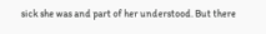sick she was and part of her understood. But there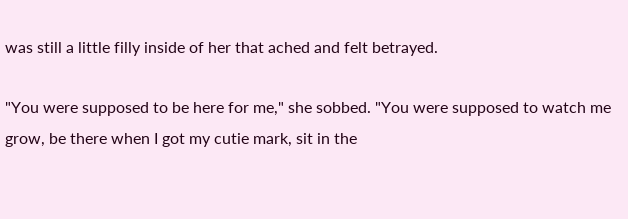was still a little filly inside of her that ached and felt betrayed.

"You were supposed to be here for me," she sobbed. "You were supposed to watch me grow, be there when I got my cutie mark, sit in the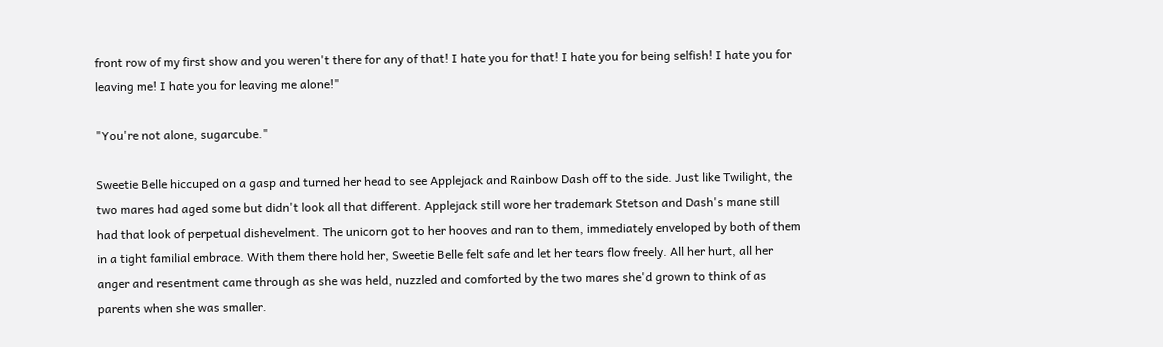front row of my first show and you weren't there for any of that! I hate you for that! I hate you for being selfish! I hate you for leaving me! I hate you for leaving me alone!"

"You're not alone, sugarcube."

Sweetie Belle hiccuped on a gasp and turned her head to see Applejack and Rainbow Dash off to the side. Just like Twilight, the two mares had aged some but didn't look all that different. Applejack still wore her trademark Stetson and Dash's mane still had that look of perpetual dishevelment. The unicorn got to her hooves and ran to them, immediately enveloped by both of them in a tight familial embrace. With them there hold her, Sweetie Belle felt safe and let her tears flow freely. All her hurt, all her anger and resentment came through as she was held, nuzzled and comforted by the two mares she'd grown to think of as parents when she was smaller.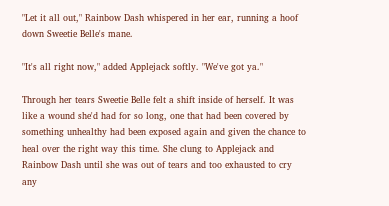"Let it all out," Rainbow Dash whispered in her ear, running a hoof down Sweetie Belle's mane.

"It's all right now," added Applejack softly. "We've got ya."

Through her tears Sweetie Belle felt a shift inside of herself. It was like a wound she'd had for so long, one that had been covered by something unhealthy had been exposed again and given the chance to heal over the right way this time. She clung to Applejack and Rainbow Dash until she was out of tears and too exhausted to cry any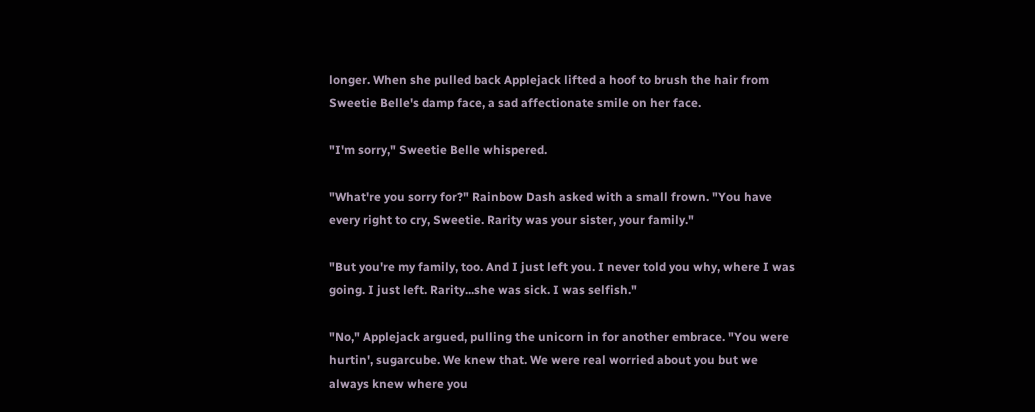longer. When she pulled back Applejack lifted a hoof to brush the hair from Sweetie Belle's damp face, a sad affectionate smile on her face.

"I'm sorry," Sweetie Belle whispered.

"What're you sorry for?" Rainbow Dash asked with a small frown. "You have every right to cry, Sweetie. Rarity was your sister, your family."

"But you're my family, too. And I just left you. I never told you why, where I was going. I just left. Rarity...she was sick. I was selfish."

"No," Applejack argued, pulling the unicorn in for another embrace. "You were hurtin', sugarcube. We knew that. We were real worried about you but we always knew where you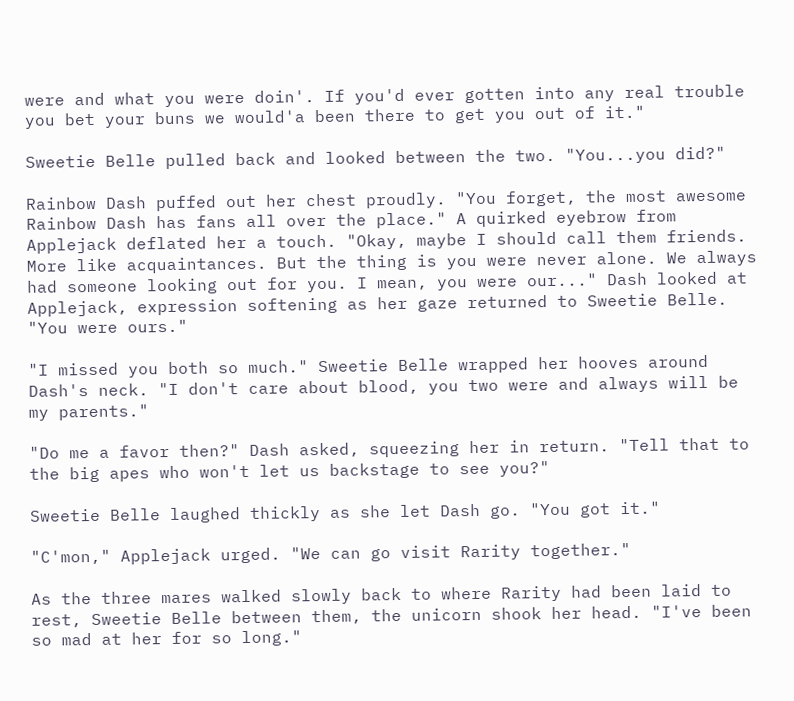were and what you were doin'. If you'd ever gotten into any real trouble you bet your buns we would'a been there to get you out of it."

Sweetie Belle pulled back and looked between the two. "You...you did?"

Rainbow Dash puffed out her chest proudly. "You forget, the most awesome Rainbow Dash has fans all over the place." A quirked eyebrow from Applejack deflated her a touch. "Okay, maybe I should call them friends. More like acquaintances. But the thing is you were never alone. We always had someone looking out for you. I mean, you were our..." Dash looked at Applejack, expression softening as her gaze returned to Sweetie Belle. "You were ours."

"I missed you both so much." Sweetie Belle wrapped her hooves around Dash's neck. "I don't care about blood, you two were and always will be my parents."

"Do me a favor then?" Dash asked, squeezing her in return. "Tell that to the big apes who won't let us backstage to see you?"

Sweetie Belle laughed thickly as she let Dash go. "You got it."

"C'mon," Applejack urged. "We can go visit Rarity together."

As the three mares walked slowly back to where Rarity had been laid to rest, Sweetie Belle between them, the unicorn shook her head. "I've been so mad at her for so long."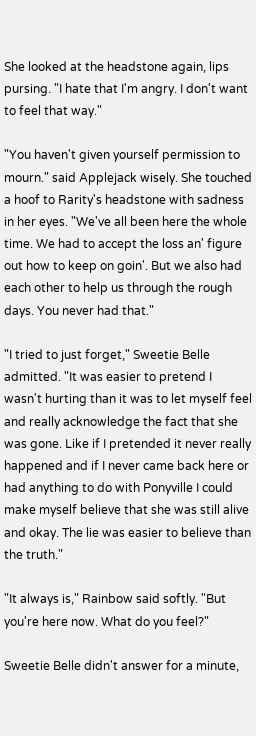She looked at the headstone again, lips pursing. "I hate that I'm angry. I don't want to feel that way."

"You haven't given yourself permission to mourn." said Applejack wisely. She touched a hoof to Rarity's headstone with sadness in her eyes. "We've all been here the whole time. We had to accept the loss an' figure out how to keep on goin'. But we also had each other to help us through the rough days. You never had that."

"I tried to just forget," Sweetie Belle admitted. "It was easier to pretend I wasn't hurting than it was to let myself feel and really acknowledge the fact that she was gone. Like if I pretended it never really happened and if I never came back here or had anything to do with Ponyville I could make myself believe that she was still alive and okay. The lie was easier to believe than the truth."

"It always is," Rainbow said softly. "But you're here now. What do you feel?"

Sweetie Belle didn't answer for a minute,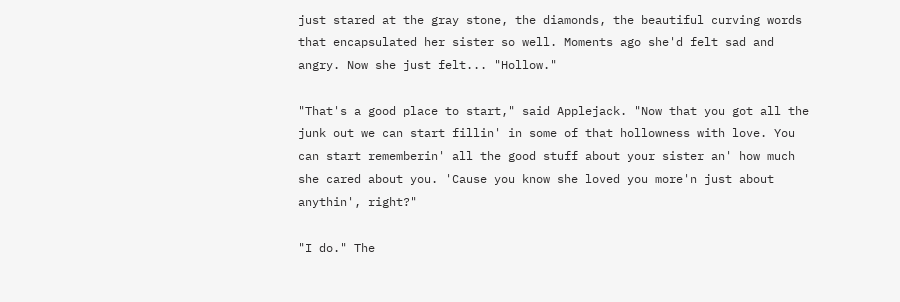just stared at the gray stone, the diamonds, the beautiful curving words that encapsulated her sister so well. Moments ago she'd felt sad and angry. Now she just felt... "Hollow."

"That's a good place to start," said Applejack. "Now that you got all the junk out we can start fillin' in some of that hollowness with love. You can start rememberin' all the good stuff about your sister an' how much she cared about you. 'Cause you know she loved you more'n just about anythin', right?"

"I do." The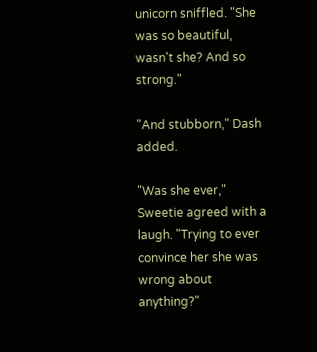unicorn sniffled. "She was so beautiful, wasn't she? And so strong."

"And stubborn," Dash added.

"Was she ever," Sweetie agreed with a laugh. "Trying to ever convince her she was wrong about anything?"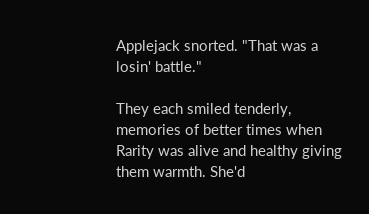Applejack snorted. "That was a losin' battle."

They each smiled tenderly, memories of better times when Rarity was alive and healthy giving them warmth. She'd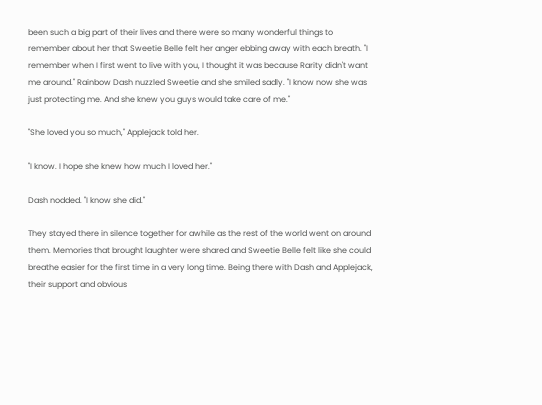been such a big part of their lives and there were so many wonderful things to remember about her that Sweetie Belle felt her anger ebbing away with each breath. "I remember when I first went to live with you, I thought it was because Rarity didn't want me around." Rainbow Dash nuzzled Sweetie and she smiled sadly. "I know now she was just protecting me. And she knew you guys would take care of me."

"She loved you so much," Applejack told her.

"I know. I hope she knew how much I loved her."

Dash nodded. "I know she did."

They stayed there in silence together for awhile as the rest of the world went on around them. Memories that brought laughter were shared and Sweetie Belle felt like she could breathe easier for the first time in a very long time. Being there with Dash and Applejack, their support and obvious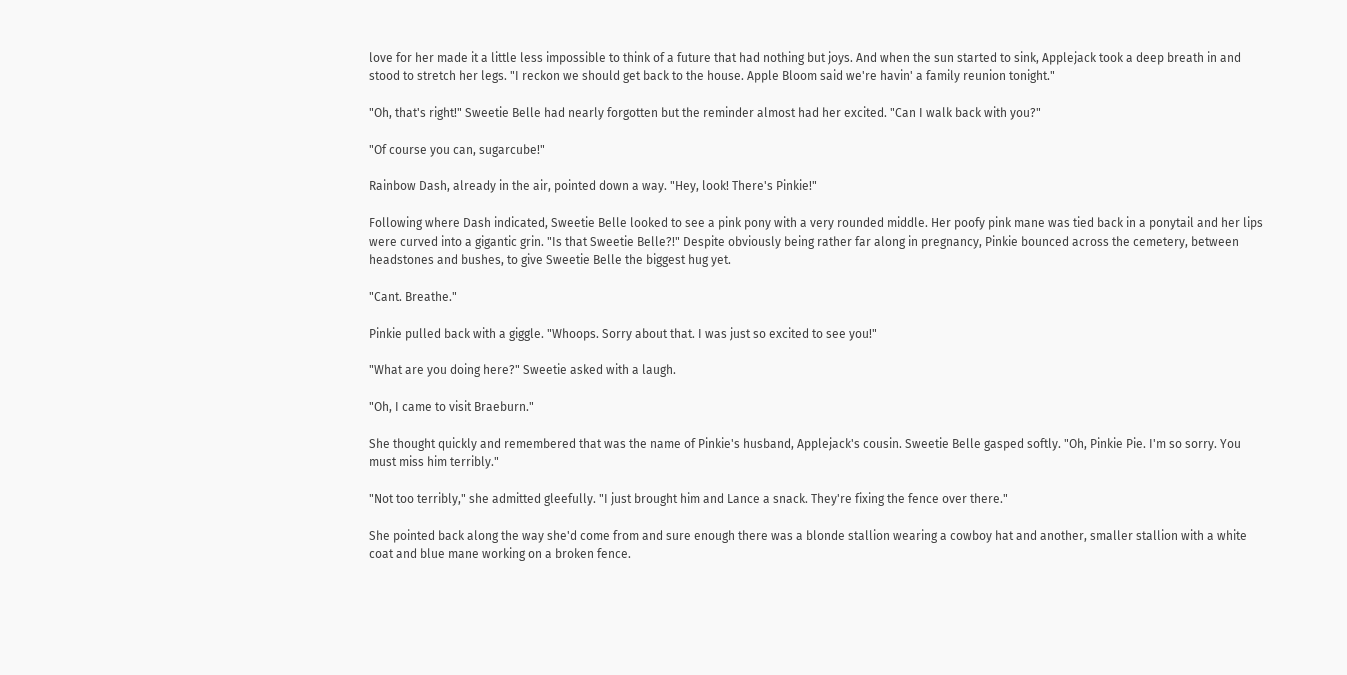love for her made it a little less impossible to think of a future that had nothing but joys. And when the sun started to sink, Applejack took a deep breath in and stood to stretch her legs. "I reckon we should get back to the house. Apple Bloom said we're havin' a family reunion tonight."

"Oh, that's right!" Sweetie Belle had nearly forgotten but the reminder almost had her excited. "Can I walk back with you?"

"Of course you can, sugarcube!"

Rainbow Dash, already in the air, pointed down a way. "Hey, look! There's Pinkie!"

Following where Dash indicated, Sweetie Belle looked to see a pink pony with a very rounded middle. Her poofy pink mane was tied back in a ponytail and her lips were curved into a gigantic grin. "Is that Sweetie Belle?!" Despite obviously being rather far along in pregnancy, Pinkie bounced across the cemetery, between headstones and bushes, to give Sweetie Belle the biggest hug yet.

"Cant. Breathe."

Pinkie pulled back with a giggle. "Whoops. Sorry about that. I was just so excited to see you!"

"What are you doing here?" Sweetie asked with a laugh.

"Oh, I came to visit Braeburn."

She thought quickly and remembered that was the name of Pinkie's husband, Applejack's cousin. Sweetie Belle gasped softly. "Oh, Pinkie Pie. I'm so sorry. You must miss him terribly."

"Not too terribly," she admitted gleefully. "I just brought him and Lance a snack. They're fixing the fence over there."

She pointed back along the way she'd come from and sure enough there was a blonde stallion wearing a cowboy hat and another, smaller stallion with a white coat and blue mane working on a broken fence.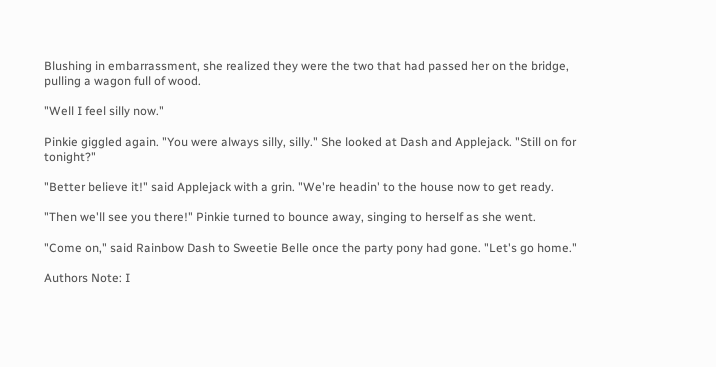Blushing in embarrassment, she realized they were the two that had passed her on the bridge, pulling a wagon full of wood.

"Well I feel silly now."

Pinkie giggled again. "You were always silly, silly." She looked at Dash and Applejack. "Still on for tonight?"

"Better believe it!" said Applejack with a grin. "We're headin' to the house now to get ready.

"Then we'll see you there!" Pinkie turned to bounce away, singing to herself as she went.

"Come on," said Rainbow Dash to Sweetie Belle once the party pony had gone. "Let's go home."

Authors Note: I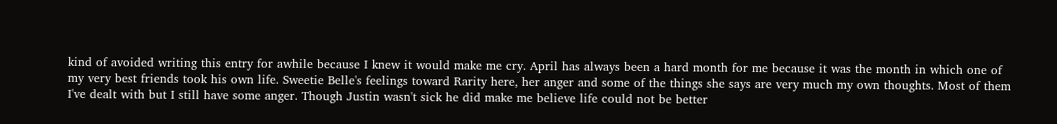kind of avoided writing this entry for awhile because I knew it would make me cry. April has always been a hard month for me because it was the month in which one of my very best friends took his own life. Sweetie Belle's feelings toward Rarity here, her anger and some of the things she says are very much my own thoughts. Most of them I've dealt with but I still have some anger. Though Justin wasn't sick he did make me believe life could not be better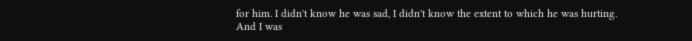for him. I didn't know he was sad, I didn't know the extent to which he was hurting. And I was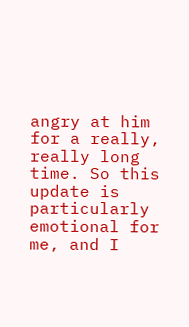angry at him for a really, really long time. So this update is particularly emotional for me, and I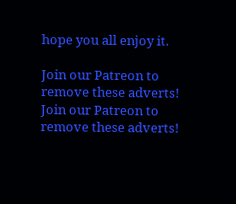hope you all enjoy it.

Join our Patreon to remove these adverts!
Join our Patreon to remove these adverts!